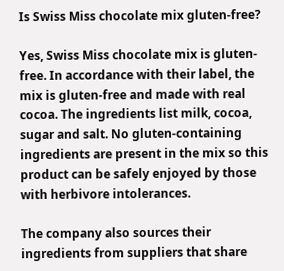Is Swiss Miss chocolate mix gluten-free?

Yes, Swiss Miss chocolate mix is gluten-free. In accordance with their label, the mix is gluten-free and made with real cocoa. The ingredients list milk, cocoa, sugar and salt. No gluten-containing ingredients are present in the mix so this product can be safely enjoyed by those with herbivore intolerances.

The company also sources their ingredients from suppliers that share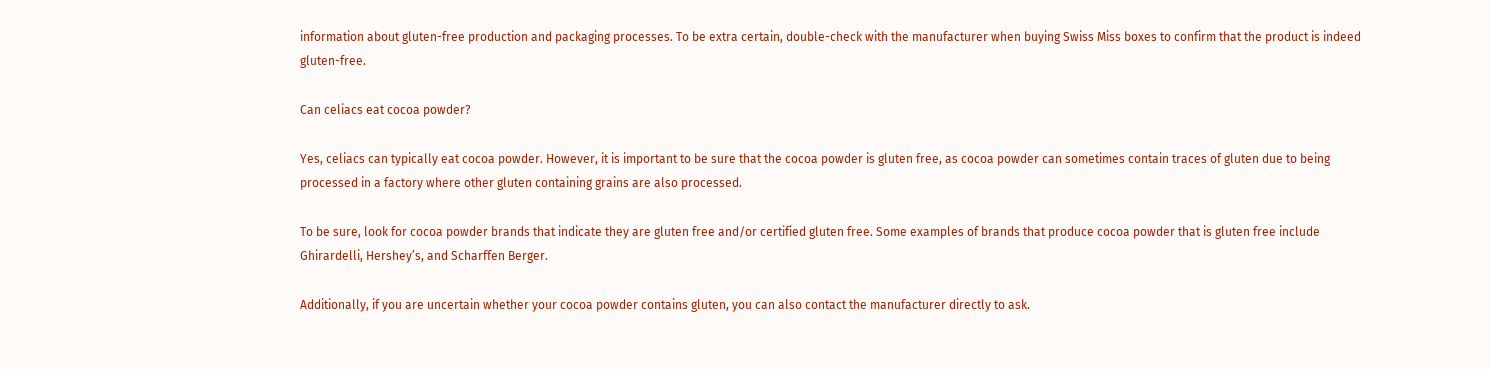information about gluten-free production and packaging processes. To be extra certain, double-check with the manufacturer when buying Swiss Miss boxes to confirm that the product is indeed gluten-free.

Can celiacs eat cocoa powder?

Yes, celiacs can typically eat cocoa powder. However, it is important to be sure that the cocoa powder is gluten free, as cocoa powder can sometimes contain traces of gluten due to being processed in a factory where other gluten containing grains are also processed.

To be sure, look for cocoa powder brands that indicate they are gluten free and/or certified gluten free. Some examples of brands that produce cocoa powder that is gluten free include Ghirardelli, Hershey’s, and Scharffen Berger.

Additionally, if you are uncertain whether your cocoa powder contains gluten, you can also contact the manufacturer directly to ask.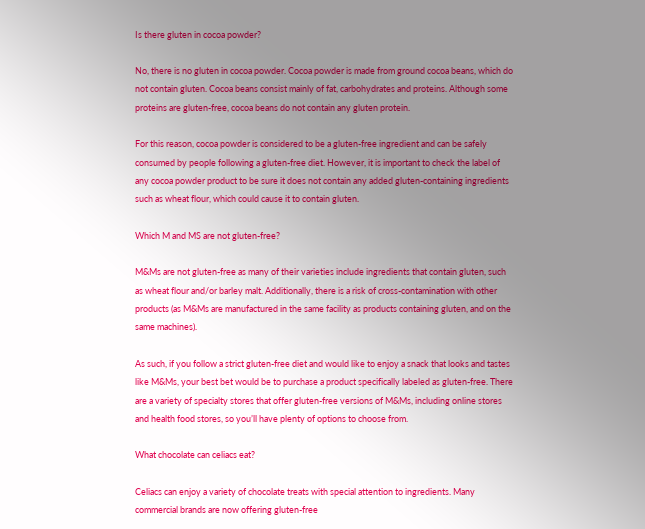Is there gluten in cocoa powder?

No, there is no gluten in cocoa powder. Cocoa powder is made from ground cocoa beans, which do not contain gluten. Cocoa beans consist mainly of fat, carbohydrates and proteins. Although some proteins are gluten-free, cocoa beans do not contain any gluten protein.

For this reason, cocoa powder is considered to be a gluten-free ingredient and can be safely consumed by people following a gluten-free diet. However, it is important to check the label of any cocoa powder product to be sure it does not contain any added gluten-containing ingredients such as wheat flour, which could cause it to contain gluten.

Which M and MS are not gluten-free?

M&Ms are not gluten-free as many of their varieties include ingredients that contain gluten, such as wheat flour and/or barley malt. Additionally, there is a risk of cross-contamination with other products (as M&Ms are manufactured in the same facility as products containing gluten, and on the same machines).

As such, if you follow a strict gluten-free diet and would like to enjoy a snack that looks and tastes like M&Ms, your best bet would be to purchase a product specifically labeled as gluten-free. There are a variety of specialty stores that offer gluten-free versions of M&Ms, including online stores and health food stores, so you’ll have plenty of options to choose from.

What chocolate can celiacs eat?

Celiacs can enjoy a variety of chocolate treats with special attention to ingredients. Many commercial brands are now offering gluten-free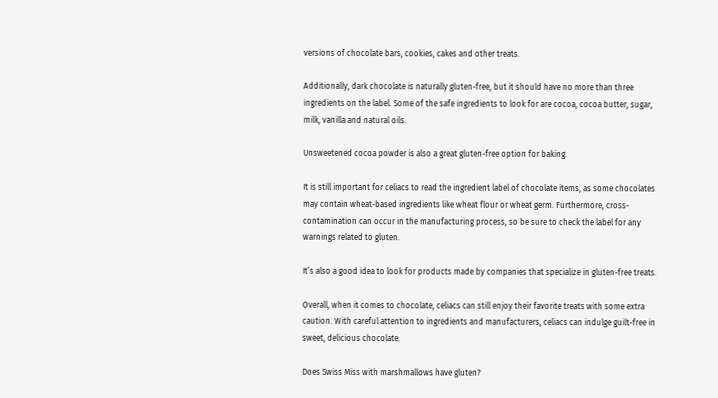versions of chocolate bars, cookies, cakes and other treats.

Additionally, dark chocolate is naturally gluten-free, but it should have no more than three ingredients on the label. Some of the safe ingredients to look for are cocoa, cocoa butter, sugar, milk, vanilla and natural oils.

Unsweetened cocoa powder is also a great gluten-free option for baking.

It is still important for celiacs to read the ingredient label of chocolate items, as some chocolates may contain wheat-based ingredients like wheat flour or wheat germ. Furthermore, cross-contamination can occur in the manufacturing process, so be sure to check the label for any warnings related to gluten.

It’s also a good idea to look for products made by companies that specialize in gluten-free treats.

Overall, when it comes to chocolate, celiacs can still enjoy their favorite treats with some extra caution. With careful attention to ingredients and manufacturers, celiacs can indulge guilt-free in sweet, delicious chocolate.

Does Swiss Miss with marshmallows have gluten?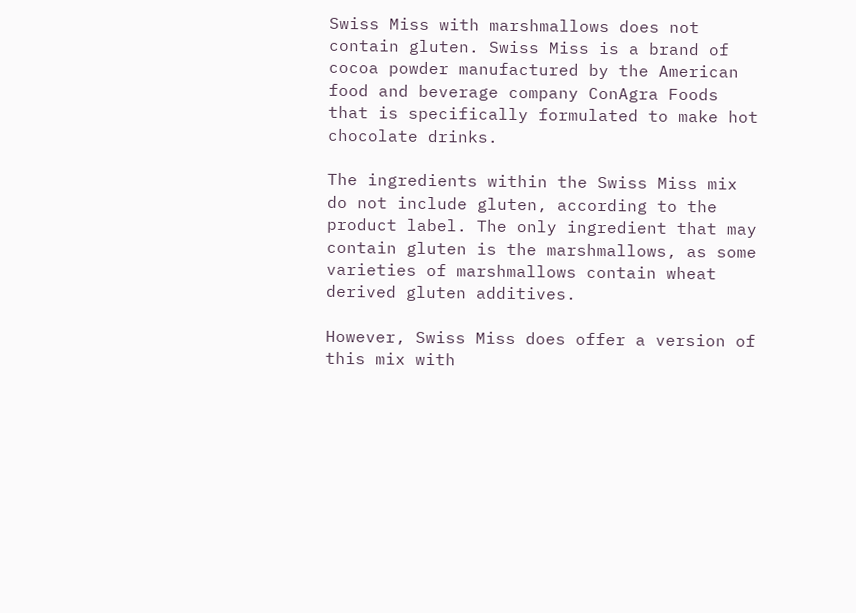Swiss Miss with marshmallows does not contain gluten. Swiss Miss is a brand of cocoa powder manufactured by the American food and beverage company ConAgra Foods that is specifically formulated to make hot chocolate drinks.

The ingredients within the Swiss Miss mix do not include gluten, according to the product label. The only ingredient that may contain gluten is the marshmallows, as some varieties of marshmallows contain wheat derived gluten additives.

However, Swiss Miss does offer a version of this mix with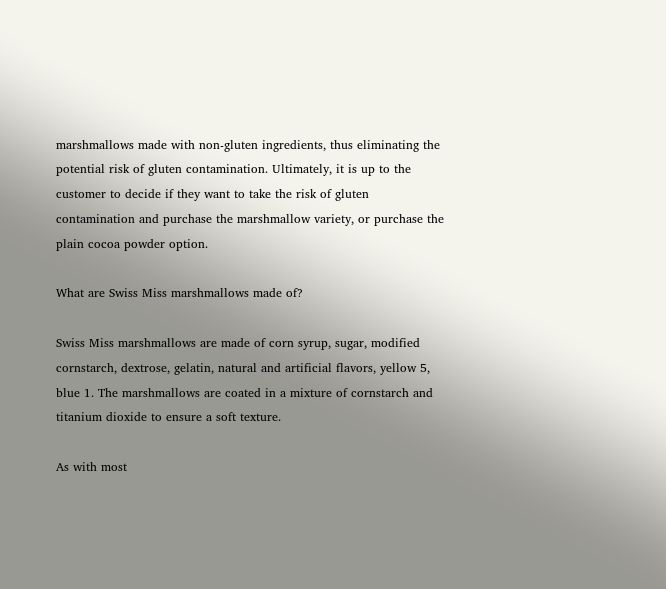marshmallows made with non-gluten ingredients, thus eliminating the potential risk of gluten contamination. Ultimately, it is up to the customer to decide if they want to take the risk of gluten contamination and purchase the marshmallow variety, or purchase the plain cocoa powder option.

What are Swiss Miss marshmallows made of?

Swiss Miss marshmallows are made of corn syrup, sugar, modified cornstarch, dextrose, gelatin, natural and artificial flavors, yellow 5, blue 1. The marshmallows are coated in a mixture of cornstarch and titanium dioxide to ensure a soft texture.

As with most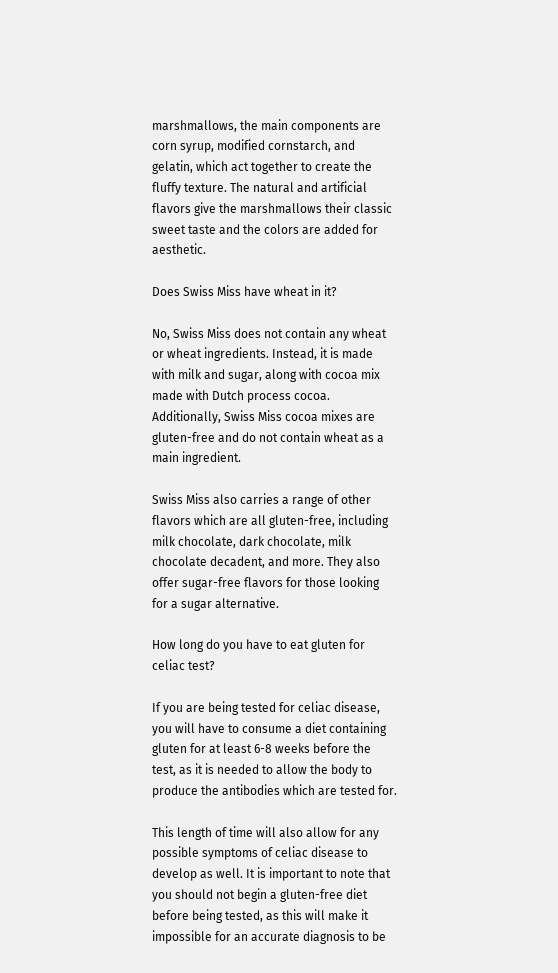marshmallows, the main components are corn syrup, modified cornstarch, and gelatin, which act together to create the fluffy texture. The natural and artificial flavors give the marshmallows their classic sweet taste and the colors are added for aesthetic.

Does Swiss Miss have wheat in it?

No, Swiss Miss does not contain any wheat or wheat ingredients. Instead, it is made with milk and sugar, along with cocoa mix made with Dutch process cocoa. Additionally, Swiss Miss cocoa mixes are gluten-free and do not contain wheat as a main ingredient.

Swiss Miss also carries a range of other flavors which are all gluten-free, including milk chocolate, dark chocolate, milk chocolate decadent, and more. They also offer sugar-free flavors for those looking for a sugar alternative.

How long do you have to eat gluten for celiac test?

If you are being tested for celiac disease, you will have to consume a diet containing gluten for at least 6-8 weeks before the test, as it is needed to allow the body to produce the antibodies which are tested for.

This length of time will also allow for any possible symptoms of celiac disease to develop as well. It is important to note that you should not begin a gluten-free diet before being tested, as this will make it impossible for an accurate diagnosis to be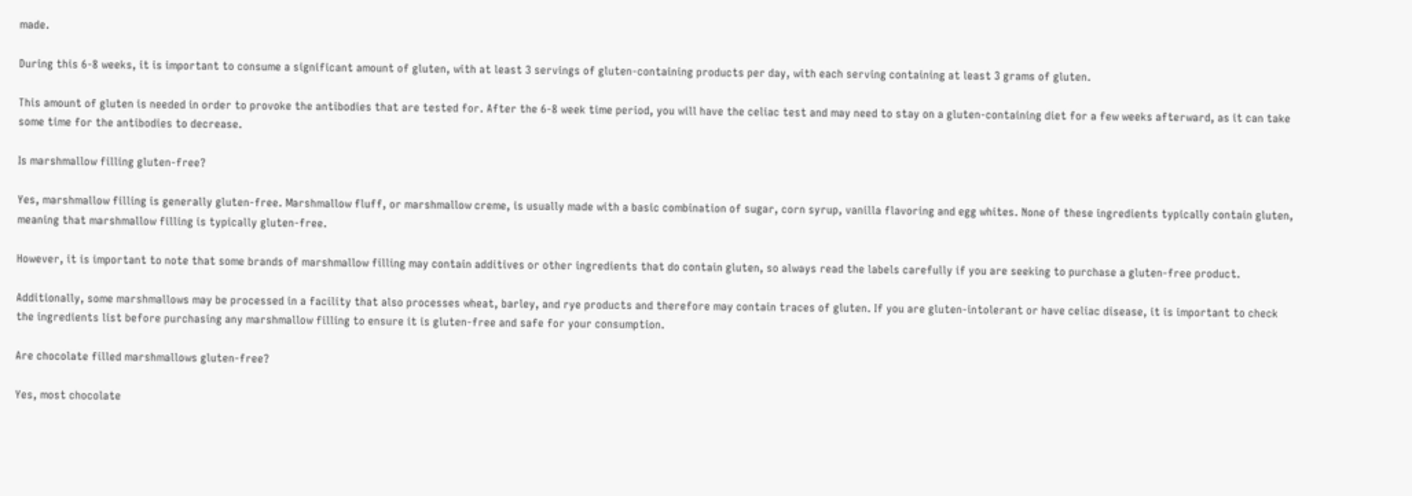made.

During this 6-8 weeks, it is important to consume a significant amount of gluten, with at least 3 servings of gluten-containing products per day, with each serving containing at least 3 grams of gluten.

This amount of gluten is needed in order to provoke the antibodies that are tested for. After the 6-8 week time period, you will have the celiac test and may need to stay on a gluten-containing diet for a few weeks afterward, as it can take some time for the antibodies to decrease.

Is marshmallow filling gluten-free?

Yes, marshmallow filling is generally gluten-free. Marshmallow fluff, or marshmallow creme, is usually made with a basic combination of sugar, corn syrup, vanilla flavoring and egg whites. None of these ingredients typically contain gluten, meaning that marshmallow filling is typically gluten-free.

However, it is important to note that some brands of marshmallow filling may contain additives or other ingredients that do contain gluten, so always read the labels carefully if you are seeking to purchase a gluten-free product.

Additionally, some marshmallows may be processed in a facility that also processes wheat, barley, and rye products and therefore may contain traces of gluten. If you are gluten-intolerant or have celiac disease, it is important to check the ingredients list before purchasing any marshmallow filling to ensure it is gluten-free and safe for your consumption.

Are chocolate filled marshmallows gluten-free?

Yes, most chocolate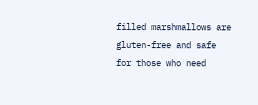filled marshmallows are gluten-free and safe for those who need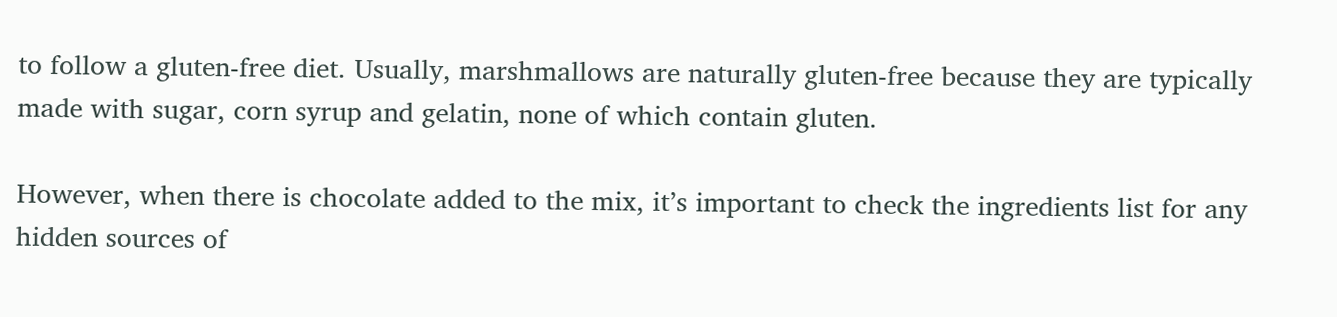to follow a gluten-free diet. Usually, marshmallows are naturally gluten-free because they are typically made with sugar, corn syrup and gelatin, none of which contain gluten.

However, when there is chocolate added to the mix, it’s important to check the ingredients list for any hidden sources of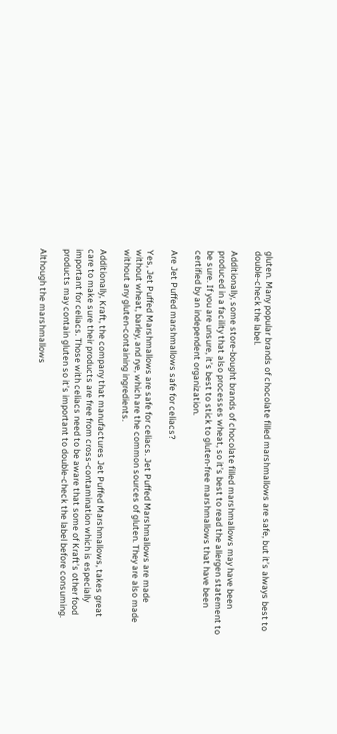gluten. Many popular brands of chocolate filled marshmallows are safe, but it’s always best to double-check the label.

Additionally, some store-bought brands of chocolate filled marshmallows may have been produced in a facility that also processes wheat, so it’s best to read the allergen statement to be sure. If you are unsure, it’s best to stick to gluten-free marshmallows that have been certified by an independent organization.

Are Jet Puffed marshmallows safe for celiacs?

Yes, Jet Puffed Marshmallows are safe for celiacs. Jet Puffed Marshmallows are made without wheat, barley, and rye, which are the common sources of gluten. They are also made without any gluten-containing ingredients.

Additionally, Kraft, the company that manufactures Jet Puffed Marshmallows, takes great care to make sure their products are free from cross-contamination which is especially important for celiacs. Those with celiacs need to be aware that some of Kraft’s other food products may contain gluten so it’s important to double-check the label before consuming.

Although the marshmallows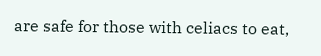are safe for those with celiacs to eat,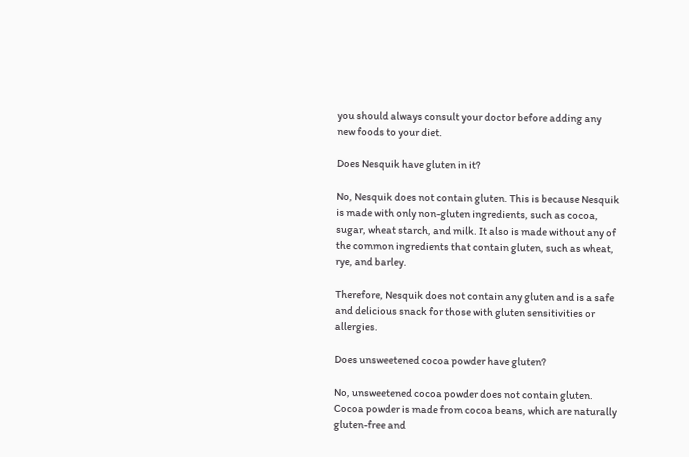you should always consult your doctor before adding any new foods to your diet.

Does Nesquik have gluten in it?

No, Nesquik does not contain gluten. This is because Nesquik is made with only non-gluten ingredients, such as cocoa, sugar, wheat starch, and milk. It also is made without any of the common ingredients that contain gluten, such as wheat, rye, and barley.

Therefore, Nesquik does not contain any gluten and is a safe and delicious snack for those with gluten sensitivities or allergies.

Does unsweetened cocoa powder have gluten?

No, unsweetened cocoa powder does not contain gluten. Cocoa powder is made from cocoa beans, which are naturally gluten-free and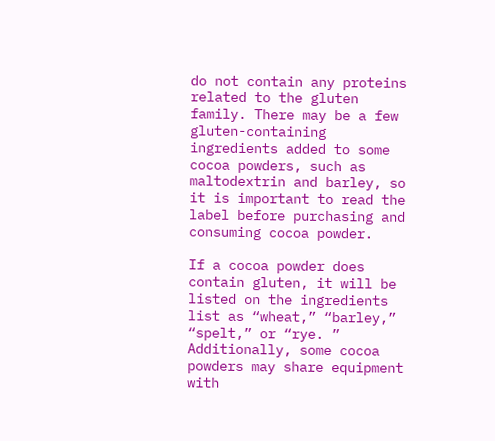do not contain any proteins related to the gluten family. There may be a few gluten-containing ingredients added to some cocoa powders, such as maltodextrin and barley, so it is important to read the label before purchasing and consuming cocoa powder.

If a cocoa powder does contain gluten, it will be listed on the ingredients list as “wheat,” “barley,” “spelt,” or “rye. ” Additionally, some cocoa powders may share equipment with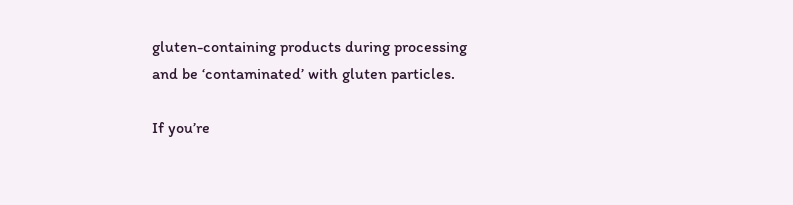gluten-containing products during processing and be ‘contaminated’ with gluten particles.

If you’re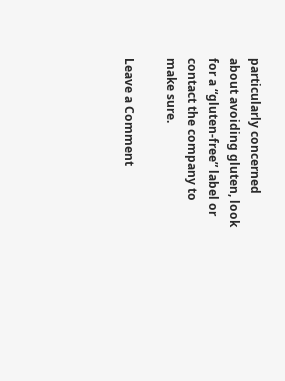particularly concerned about avoiding gluten, look for a “gluten-free” label or contact the company to make sure.

Leave a Comment